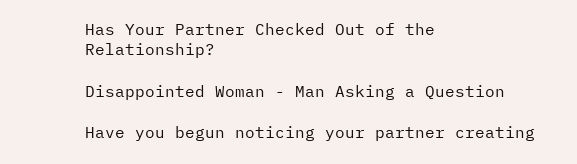Has Your Partner Checked Out of the Relationship?

Disappointed Woman - Man Asking a Question

Have you begun noticing your partner creating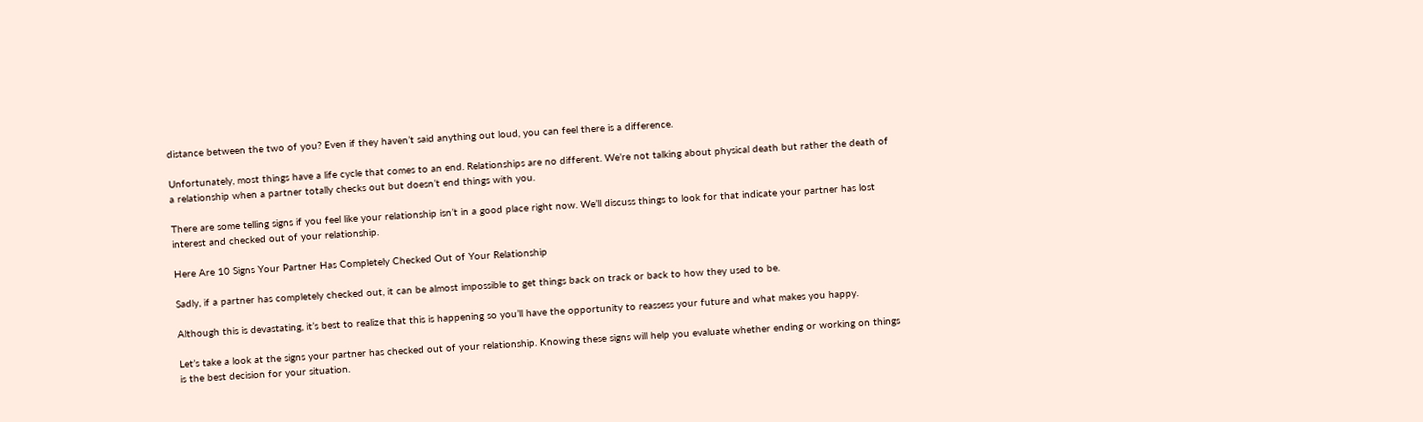distance between the two of you? Even if they haven’t said anything out loud, you can feel there is a difference.

Unfortunately, most things have a life cycle that comes to an end. Relationships are no different. We’re not talking about physical death but rather the death of a relationship when a partner totally checks out but doesn’t end things with you.

There are some telling signs if you feel like your relationship isn’t in a good place right now. We’ll discuss things to look for that indicate your partner has lost interest and checked out of your relationship.

Here Are 10 Signs Your Partner Has Completely Checked Out of Your Relationship

Sadly, if a partner has completely checked out, it can be almost impossible to get things back on track or back to how they used to be.

Although this is devastating, it’s best to realize that this is happening so you’ll have the opportunity to reassess your future and what makes you happy.

Let’s take a look at the signs your partner has checked out of your relationship. Knowing these signs will help you evaluate whether ending or working on things is the best decision for your situation.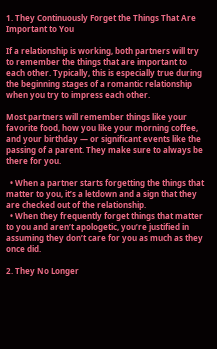1. They Continuously Forget the Things That Are Important to You

If a relationship is working, both partners will try to remember the things that are important to each other. Typically, this is especially true during the beginning stages of a romantic relationship when you try to impress each other.

Most partners will remember things like your favorite food, how you like your morning coffee, and your birthday — or significant events like the passing of a parent. They make sure to always be there for you.

  • When a partner starts forgetting the things that matter to you, it’s a letdown and a sign that they are checked out of the relationship.
  • When they frequently forget things that matter to you and aren’t apologetic, you’re justified in assuming they don’t care for you as much as they once did.

2. They No Longer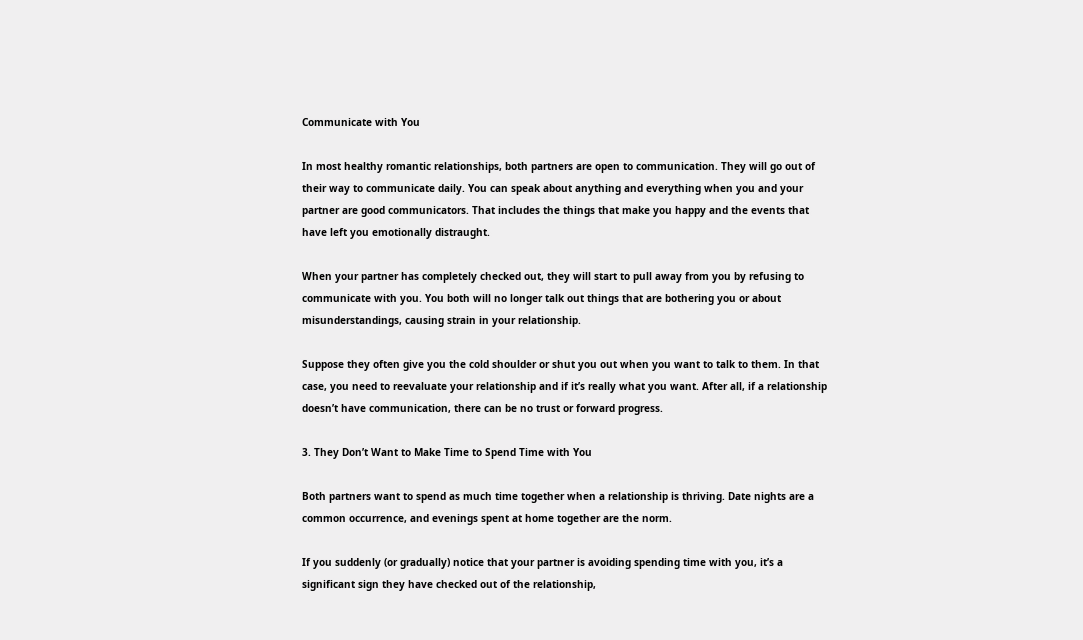Communicate with You

In most healthy romantic relationships, both partners are open to communication. They will go out of their way to communicate daily. You can speak about anything and everything when you and your partner are good communicators. That includes the things that make you happy and the events that have left you emotionally distraught.

When your partner has completely checked out, they will start to pull away from you by refusing to communicate with you. You both will no longer talk out things that are bothering you or about misunderstandings, causing strain in your relationship.

Suppose they often give you the cold shoulder or shut you out when you want to talk to them. In that case, you need to reevaluate your relationship and if it’s really what you want. After all, if a relationship doesn’t have communication, there can be no trust or forward progress.

3. They Don’t Want to Make Time to Spend Time with You

Both partners want to spend as much time together when a relationship is thriving. Date nights are a common occurrence, and evenings spent at home together are the norm.

If you suddenly (or gradually) notice that your partner is avoiding spending time with you, it’s a significant sign they have checked out of the relationship,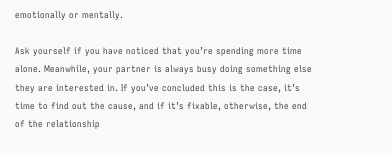emotionally or mentally.

Ask yourself if you have noticed that you’re spending more time alone. Meanwhile, your partner is always busy doing something else they are interested in. If you’ve concluded this is the case, it’s time to find out the cause, and if it’s fixable, otherwise, the end of the relationship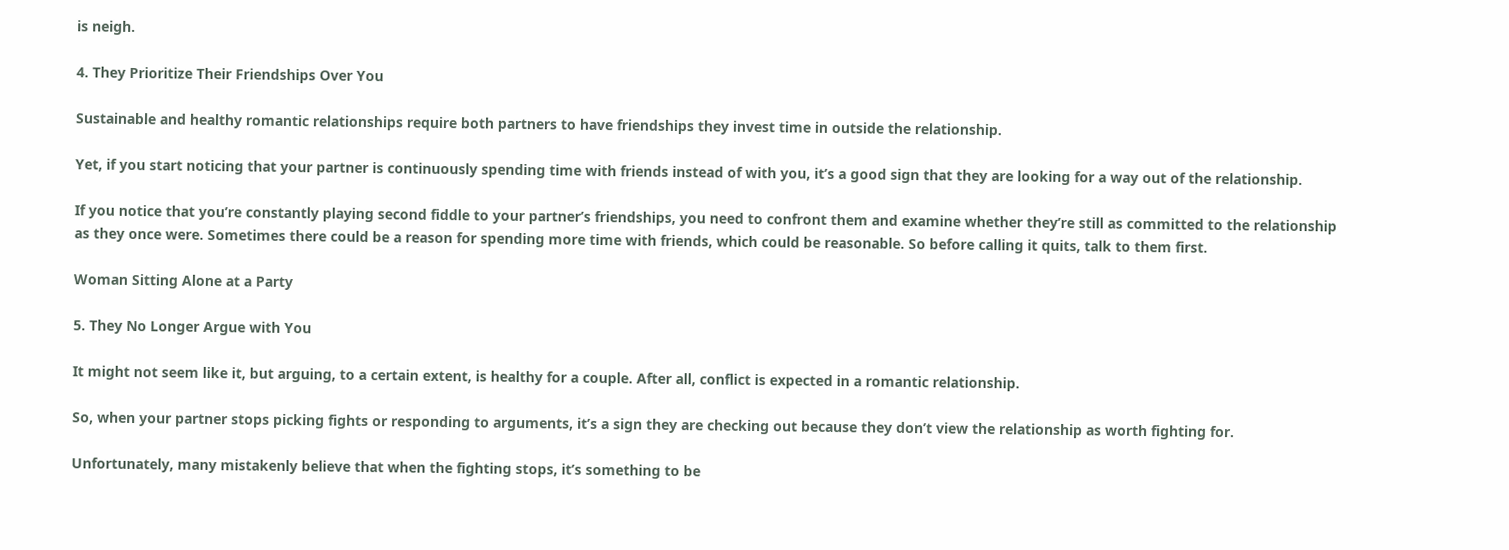is neigh.

4. They Prioritize Their Friendships Over You

Sustainable and healthy romantic relationships require both partners to have friendships they invest time in outside the relationship.

Yet, if you start noticing that your partner is continuously spending time with friends instead of with you, it’s a good sign that they are looking for a way out of the relationship.

If you notice that you’re constantly playing second fiddle to your partner’s friendships, you need to confront them and examine whether they’re still as committed to the relationship as they once were. Sometimes there could be a reason for spending more time with friends, which could be reasonable. So before calling it quits, talk to them first.

Woman Sitting Alone at a Party

5. They No Longer Argue with You

It might not seem like it, but arguing, to a certain extent, is healthy for a couple. After all, conflict is expected in a romantic relationship.

So, when your partner stops picking fights or responding to arguments, it’s a sign they are checking out because they don’t view the relationship as worth fighting for.

Unfortunately, many mistakenly believe that when the fighting stops, it’s something to be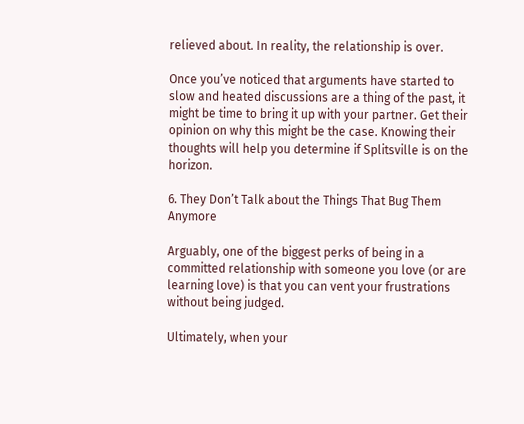relieved about. In reality, the relationship is over.

Once you’ve noticed that arguments have started to slow and heated discussions are a thing of the past, it might be time to bring it up with your partner. Get their opinion on why this might be the case. Knowing their thoughts will help you determine if Splitsville is on the horizon.

6. They Don’t Talk about the Things That Bug Them Anymore

Arguably, one of the biggest perks of being in a committed relationship with someone you love (or are learning love) is that you can vent your frustrations without being judged.

Ultimately, when your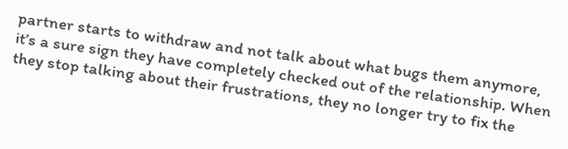partner starts to withdraw and not talk about what bugs them anymore, it’s a sure sign they have completely checked out of the relationship. When they stop talking about their frustrations, they no longer try to fix the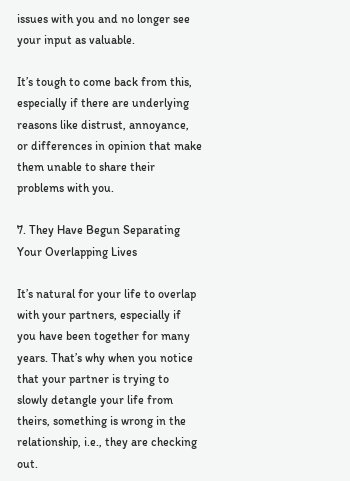issues with you and no longer see your input as valuable.

It’s tough to come back from this, especially if there are underlying reasons like distrust, annoyance, or differences in opinion that make them unable to share their problems with you.

7. They Have Begun Separating Your Overlapping Lives

It’s natural for your life to overlap with your partners, especially if you have been together for many years. That’s why when you notice that your partner is trying to slowly detangle your life from theirs, something is wrong in the relationship, i.e., they are checking out.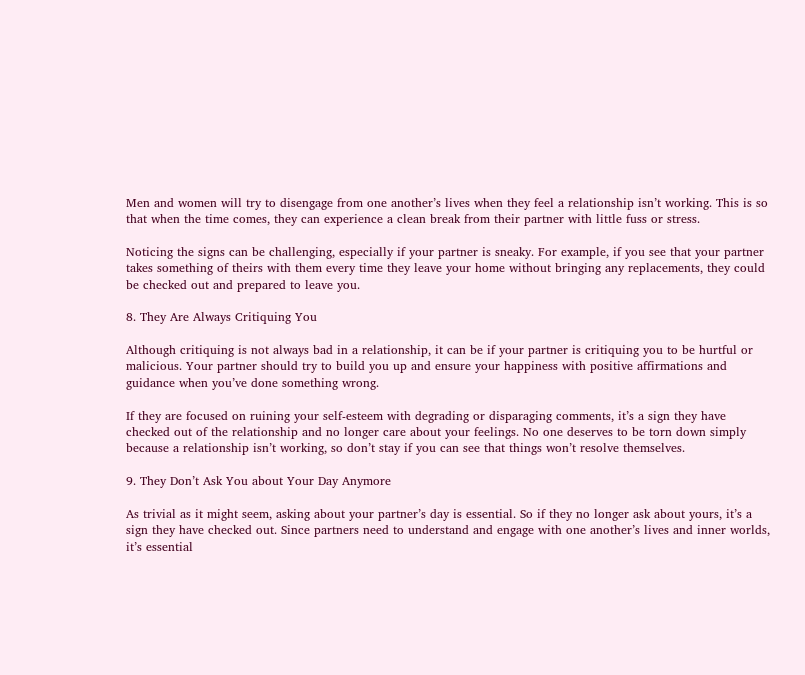Men and women will try to disengage from one another’s lives when they feel a relationship isn’t working. This is so that when the time comes, they can experience a clean break from their partner with little fuss or stress.

Noticing the signs can be challenging, especially if your partner is sneaky. For example, if you see that your partner takes something of theirs with them every time they leave your home without bringing any replacements, they could be checked out and prepared to leave you.

8. They Are Always Critiquing You

Although critiquing is not always bad in a relationship, it can be if your partner is critiquing you to be hurtful or malicious. Your partner should try to build you up and ensure your happiness with positive affirmations and guidance when you’ve done something wrong.

If they are focused on ruining your self-esteem with degrading or disparaging comments, it’s a sign they have checked out of the relationship and no longer care about your feelings. No one deserves to be torn down simply because a relationship isn’t working, so don’t stay if you can see that things won’t resolve themselves.

9. They Don’t Ask You about Your Day Anymore

As trivial as it might seem, asking about your partner’s day is essential. So if they no longer ask about yours, it’s a sign they have checked out. Since partners need to understand and engage with one another’s lives and inner worlds, it’s essential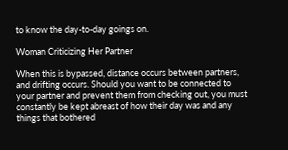to know the day-to-day goings on.

Woman Criticizing Her Partner

When this is bypassed, distance occurs between partners, and drifting occurs. Should you want to be connected to your partner and prevent them from checking out, you must constantly be kept abreast of how their day was and any things that bothered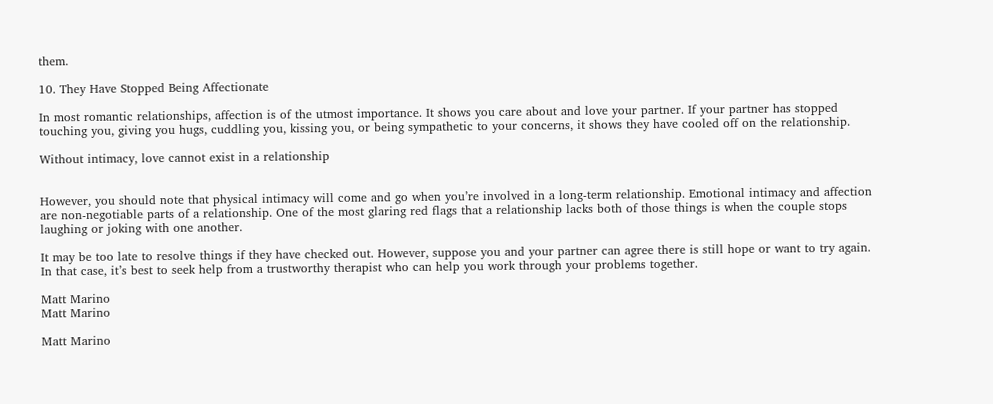them.

10. They Have Stopped Being Affectionate

In most romantic relationships, affection is of the utmost importance. It shows you care about and love your partner. If your partner has stopped touching you, giving you hugs, cuddling you, kissing you, or being sympathetic to your concerns, it shows they have cooled off on the relationship.

Without intimacy, love cannot exist in a relationship


However, you should note that physical intimacy will come and go when you’re involved in a long-term relationship. Emotional intimacy and affection are non-negotiable parts of a relationship. One of the most glaring red flags that a relationship lacks both of those things is when the couple stops laughing or joking with one another.

It may be too late to resolve things if they have checked out. However, suppose you and your partner can agree there is still hope or want to try again. In that case, it’s best to seek help from a trustworthy therapist who can help you work through your problems together.

Matt Marino
Matt Marino

Matt Marino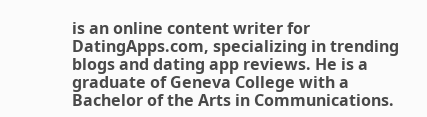is an online content writer for DatingApps.com, specializing in trending blogs and dating app reviews. He is a graduate of Geneva College with a Bachelor of the Arts in Communications.